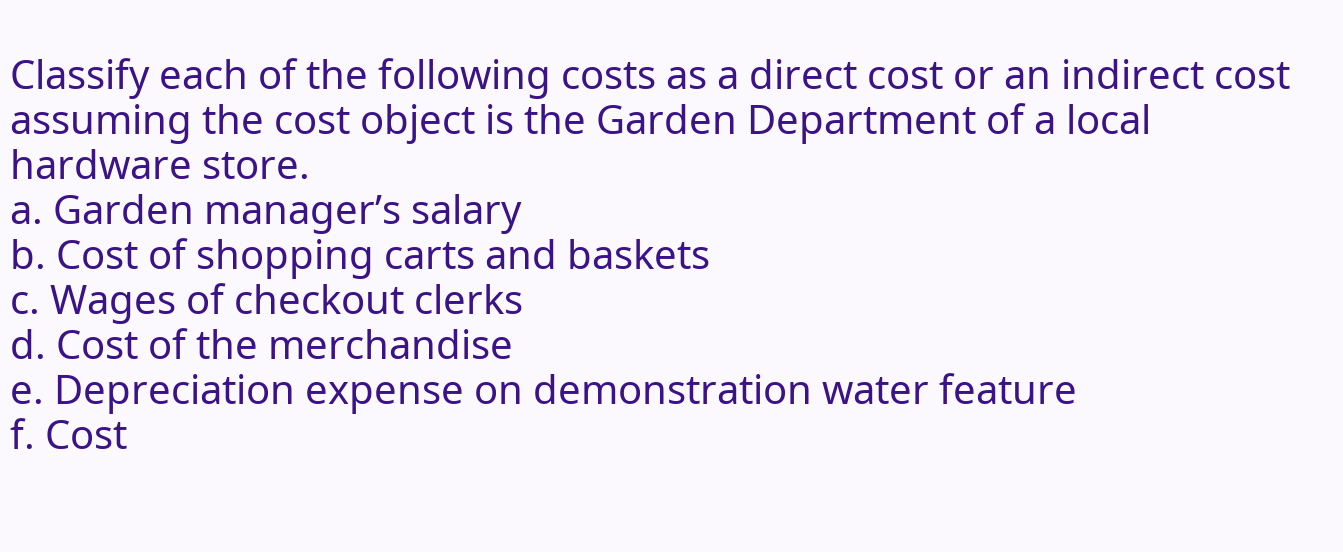Classify each of the following costs as a direct cost or an indirect cost assuming the cost object is the Garden Department of a local hardware store.
a. Garden manager’s salary
b. Cost of shopping carts and baskets
c. Wages of checkout clerks
d. Cost of the merchandise
e. Depreciation expense on demonstration water feature
f. Cost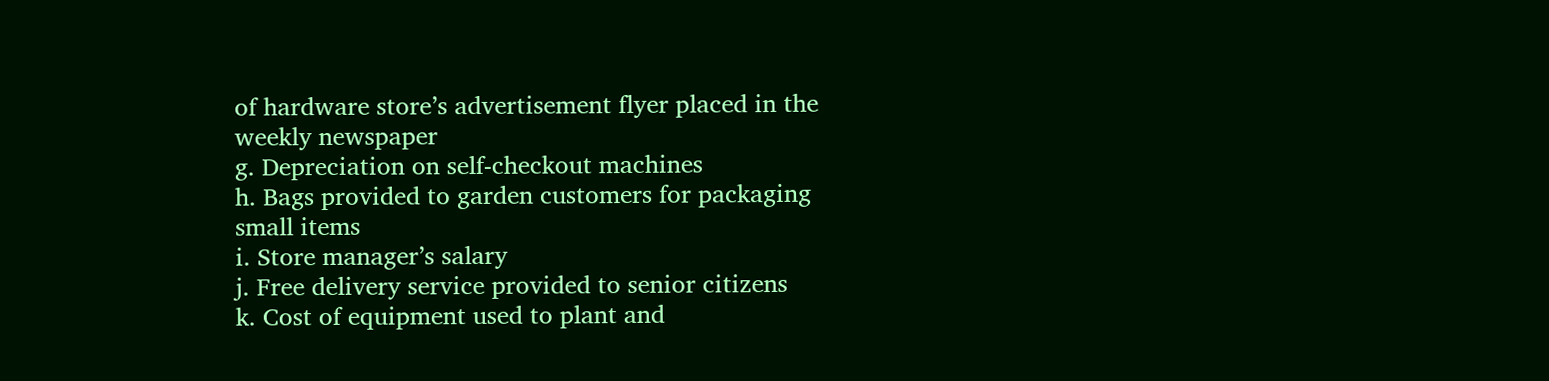of hardware store’s advertisement flyer placed in the weekly newspaper
g. Depreciation on self-checkout machines
h. Bags provided to garden customers for packaging small items
i. Store manager’s salary
j. Free delivery service provided to senior citizens
k. Cost of equipment used to plant and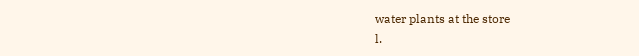water plants at the store
l.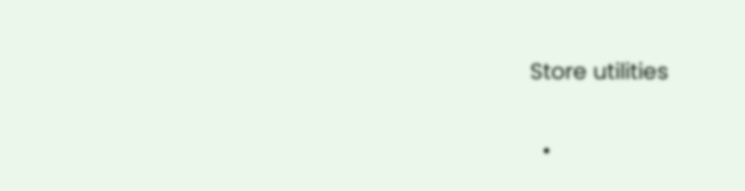Store utilities

  •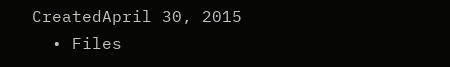CreatedApril 30, 2015
  • Files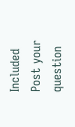Included
Post your question